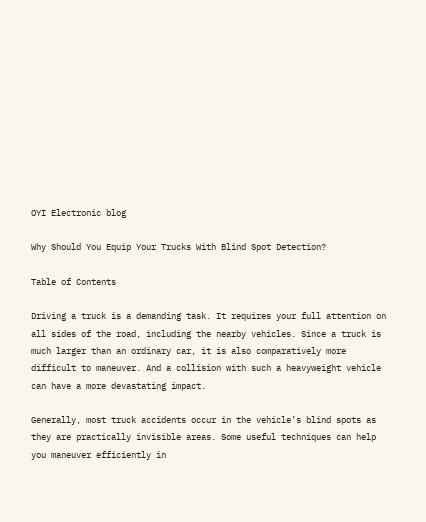OYI Electronic blog

Why Should You Equip Your Trucks With Blind Spot Detection?

Table of Contents

Driving a truck is a demanding task. It requires your full attention on all sides of the road, including the nearby vehicles. Since a truck is much larger than an ordinary car, it is also comparatively more difficult to maneuver. And a collision with such a heavyweight vehicle can have a more devastating impact.

Generally, most truck accidents occur in the vehicle’s blind spots as they are practically invisible areas. Some useful techniques can help you maneuver efficiently in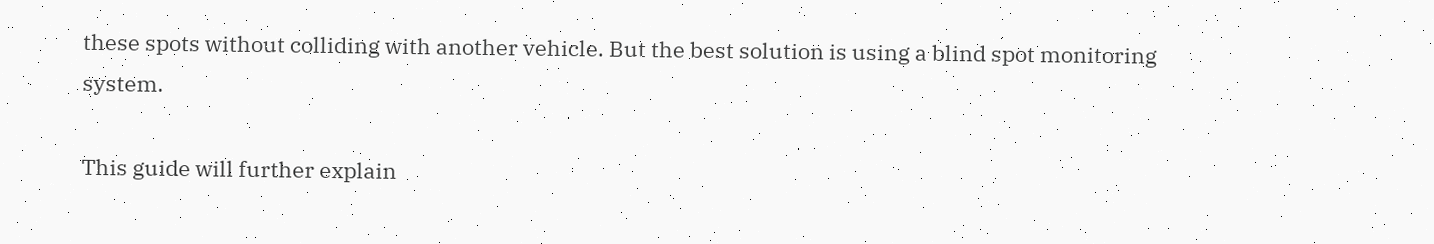these spots without colliding with another vehicle. But the best solution is using a blind spot monitoring system.

This guide will further explain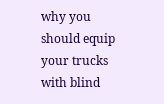why you should equip your trucks with blind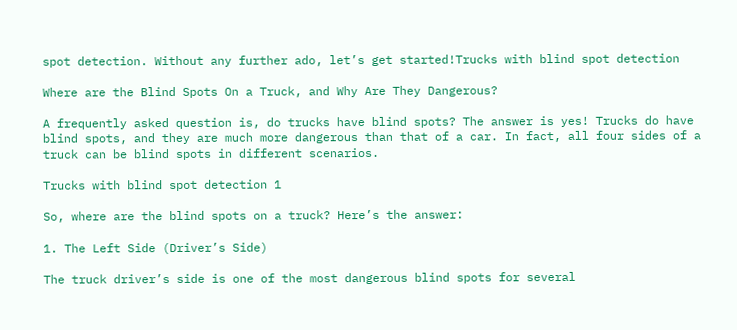spot detection. Without any further ado, let’s get started!Trucks with blind spot detection

Where are the Blind Spots On a Truck, and Why Are They Dangerous?

A frequently asked question is, do trucks have blind spots? The answer is yes! Trucks do have blind spots, and they are much more dangerous than that of a car. In fact, all four sides of a truck can be blind spots in different scenarios.

Trucks with blind spot detection 1

So, where are the blind spots on a truck? Here’s the answer:

1. The Left Side (Driver’s Side)

The truck driver’s side is one of the most dangerous blind spots for several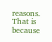reasons. That is because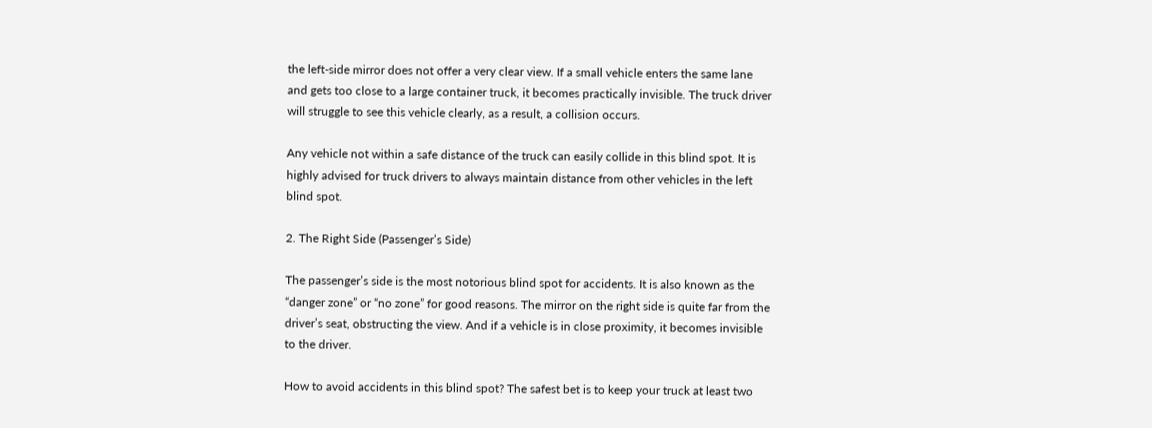the left-side mirror does not offer a very clear view. If a small vehicle enters the same lane and gets too close to a large container truck, it becomes practically invisible. The truck driver will struggle to see this vehicle clearly, as a result, a collision occurs.

Any vehicle not within a safe distance of the truck can easily collide in this blind spot. It is highly advised for truck drivers to always maintain distance from other vehicles in the left blind spot.

2. The Right Side (Passenger’s Side)

The passenger’s side is the most notorious blind spot for accidents. It is also known as the “danger zone” or “no zone” for good reasons. The mirror on the right side is quite far from the driver’s seat, obstructing the view. And if a vehicle is in close proximity, it becomes invisible to the driver.

How to avoid accidents in this blind spot? The safest bet is to keep your truck at least two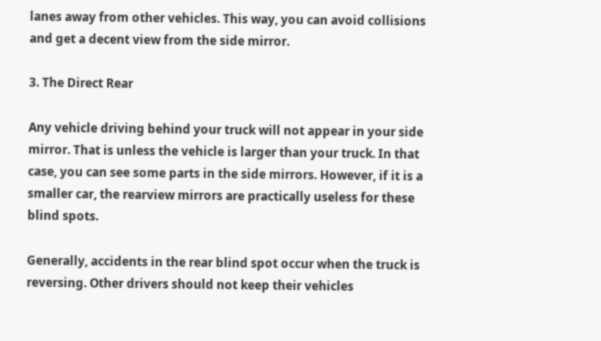lanes away from other vehicles. This way, you can avoid collisions and get a decent view from the side mirror.

3. The Direct Rear

Any vehicle driving behind your truck will not appear in your side mirror. That is unless the vehicle is larger than your truck. In that case, you can see some parts in the side mirrors. However, if it is a smaller car, the rearview mirrors are practically useless for these blind spots.

Generally, accidents in the rear blind spot occur when the truck is reversing. Other drivers should not keep their vehicles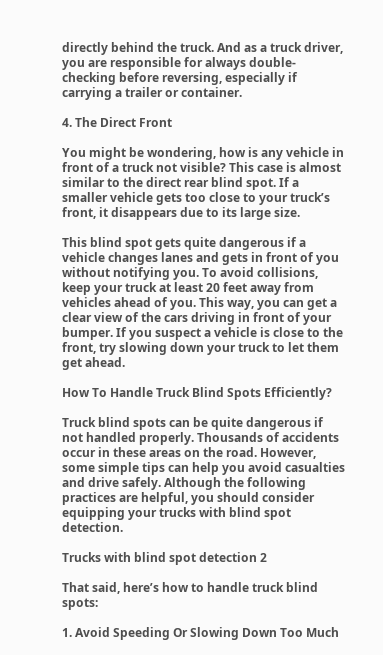directly behind the truck. And as a truck driver, you are responsible for always double-checking before reversing, especially if carrying a trailer or container.

4. The Direct Front

You might be wondering, how is any vehicle in front of a truck not visible? This case is almost similar to the direct rear blind spot. If a smaller vehicle gets too close to your truck’s front, it disappears due to its large size.

This blind spot gets quite dangerous if a vehicle changes lanes and gets in front of you without notifying you. To avoid collisions, keep your truck at least 20 feet away from vehicles ahead of you. This way, you can get a clear view of the cars driving in front of your bumper. If you suspect a vehicle is close to the front, try slowing down your truck to let them get ahead.

How To Handle Truck Blind Spots Efficiently?

Truck blind spots can be quite dangerous if not handled properly. Thousands of accidents occur in these areas on the road. However, some simple tips can help you avoid casualties and drive safely. Although the following practices are helpful, you should consider equipping your trucks with blind spot detection.

Trucks with blind spot detection 2

That said, here’s how to handle truck blind spots:

1. Avoid Speeding Or Slowing Down Too Much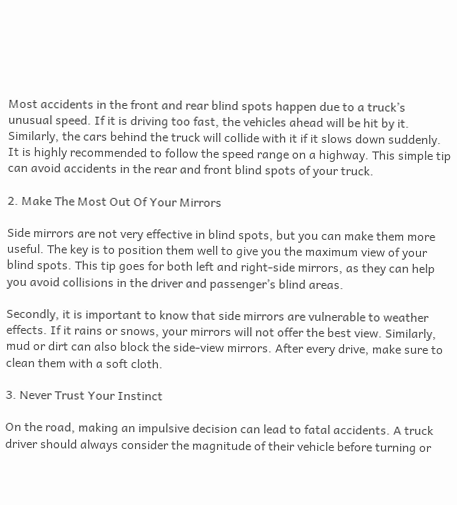Most accidents in the front and rear blind spots happen due to a truck’s unusual speed. If it is driving too fast, the vehicles ahead will be hit by it. Similarly, the cars behind the truck will collide with it if it slows down suddenly. It is highly recommended to follow the speed range on a highway. This simple tip can avoid accidents in the rear and front blind spots of your truck.

2. Make The Most Out Of Your Mirrors

Side mirrors are not very effective in blind spots, but you can make them more useful. The key is to position them well to give you the maximum view of your blind spots. This tip goes for both left and right-side mirrors, as they can help you avoid collisions in the driver and passenger’s blind areas.

Secondly, it is important to know that side mirrors are vulnerable to weather effects. If it rains or snows, your mirrors will not offer the best view. Similarly, mud or dirt can also block the side-view mirrors. After every drive, make sure to clean them with a soft cloth.

3. Never Trust Your Instinct

On the road, making an impulsive decision can lead to fatal accidents. A truck driver should always consider the magnitude of their vehicle before turning or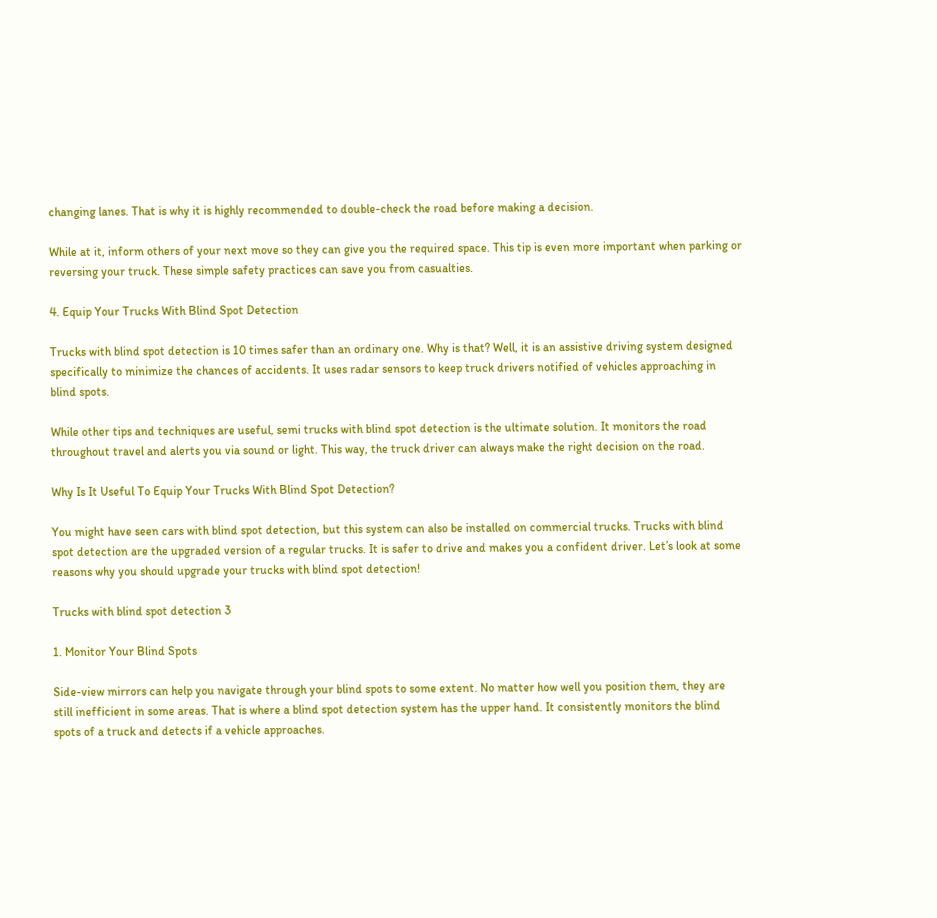changing lanes. That is why it is highly recommended to double-check the road before making a decision.

While at it, inform others of your next move so they can give you the required space. This tip is even more important when parking or reversing your truck. These simple safety practices can save you from casualties.

4. Equip Your Trucks With Blind Spot Detection

Trucks with blind spot detection is 10 times safer than an ordinary one. Why is that? Well, it is an assistive driving system designed specifically to minimize the chances of accidents. It uses radar sensors to keep truck drivers notified of vehicles approaching in blind spots.

While other tips and techniques are useful, semi trucks with blind spot detection is the ultimate solution. It monitors the road throughout travel and alerts you via sound or light. This way, the truck driver can always make the right decision on the road.

Why Is It Useful To Equip Your Trucks With Blind Spot Detection?

You might have seen cars with blind spot detection, but this system can also be installed on commercial trucks. Trucks with blind spot detection are the upgraded version of a regular trucks. It is safer to drive and makes you a confident driver. Let’s look at some reasons why you should upgrade your trucks with blind spot detection!

Trucks with blind spot detection 3

1. Monitor Your Blind Spots

Side-view mirrors can help you navigate through your blind spots to some extent. No matter how well you position them, they are still inefficient in some areas. That is where a blind spot detection system has the upper hand. It consistently monitors the blind spots of a truck and detects if a vehicle approaches.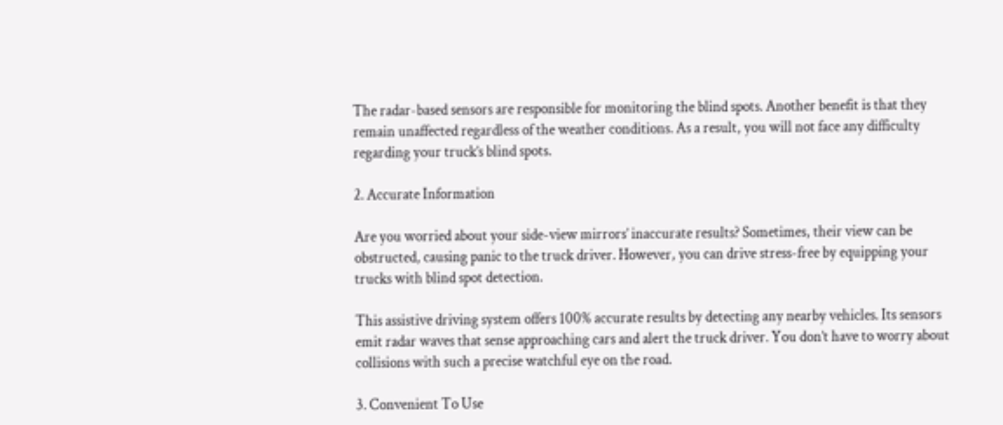The radar-based sensors are responsible for monitoring the blind spots. Another benefit is that they remain unaffected regardless of the weather conditions. As a result, you will not face any difficulty regarding your truck’s blind spots.

2. Accurate Information

Are you worried about your side-view mirrors’ inaccurate results? Sometimes, their view can be obstructed, causing panic to the truck driver. However, you can drive stress-free by equipping your trucks with blind spot detection.

This assistive driving system offers 100% accurate results by detecting any nearby vehicles. Its sensors emit radar waves that sense approaching cars and alert the truck driver. You don’t have to worry about collisions with such a precise watchful eye on the road.

3. Convenient To Use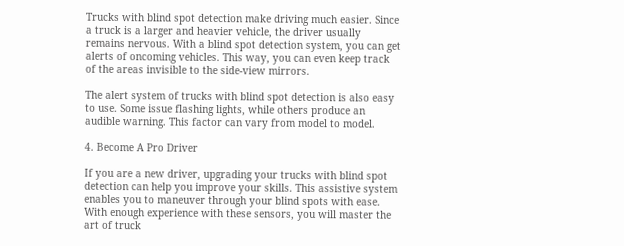Trucks with blind spot detection make driving much easier. Since a truck is a larger and heavier vehicle, the driver usually remains nervous. With a blind spot detection system, you can get alerts of oncoming vehicles. This way, you can even keep track of the areas invisible to the side-view mirrors.

The alert system of trucks with blind spot detection is also easy to use. Some issue flashing lights, while others produce an audible warning. This factor can vary from model to model.

4. Become A Pro Driver

If you are a new driver, upgrading your trucks with blind spot detection can help you improve your skills. This assistive system enables you to maneuver through your blind spots with ease. With enough experience with these sensors, you will master the art of truck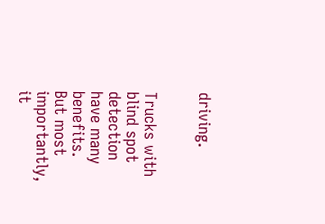driving.


Trucks with blind spot detection have many benefits. But most importantly, it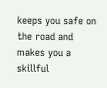keeps you safe on the road and makes you a skillful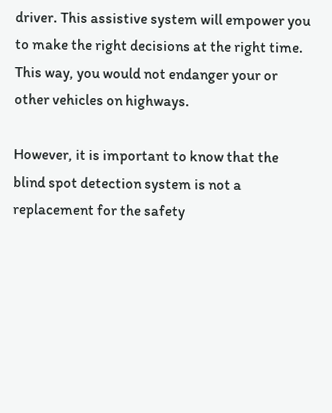driver. This assistive system will empower you to make the right decisions at the right time. This way, you would not endanger your or other vehicles on highways.

However, it is important to know that the blind spot detection system is not a replacement for the safety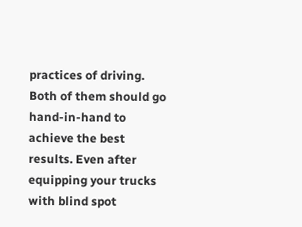practices of driving. Both of them should go hand-in-hand to achieve the best results. Even after equipping your trucks with blind spot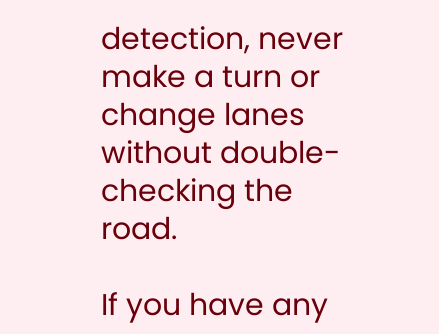detection, never make a turn or change lanes without double-checking the road.

If you have any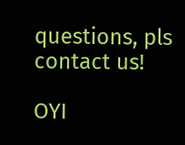questions, pls contact us!

OYI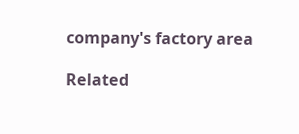company's factory area

Related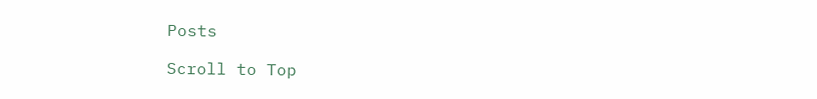Posts

Scroll to Top